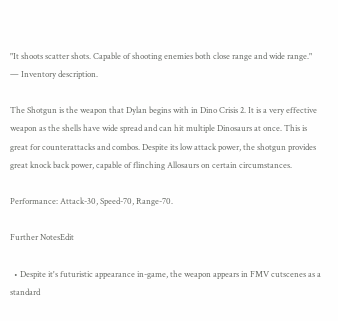"It shoots scatter shots. Capable of shooting enemies both close range and wide range."
— Inventory description.

The Shotgun is the weapon that Dylan begins with in Dino Crisis 2. It is a very effective weapon as the shells have wide spread and can hit multiple Dinosaurs at once. This is great for counterattacks and combos. Despite its low attack power, the shotgun provides great knock back power, capable of flinching Allosaurs on certain circumstances.

Performance: Attack-30, Speed-70, Range-70.

Further NotesEdit

  • Despite it's futuristic appearance in-game, the weapon appears in FMV cutscenes as a standard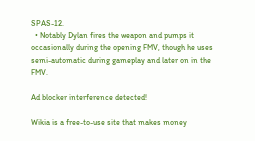SPAS-12.
  • Notably Dylan fires the weapon and pumps it occasionally during the opening FMV, though he uses semi-automatic during gameplay and later on in the FMV.

Ad blocker interference detected!

Wikia is a free-to-use site that makes money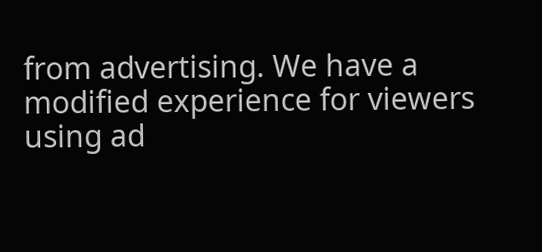from advertising. We have a modified experience for viewers using ad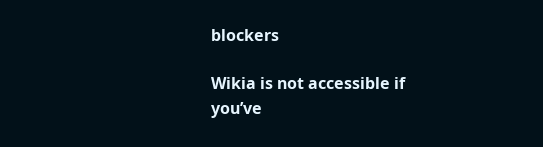blockers

Wikia is not accessible if you’ve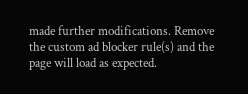made further modifications. Remove the custom ad blocker rule(s) and the page will load as expected.